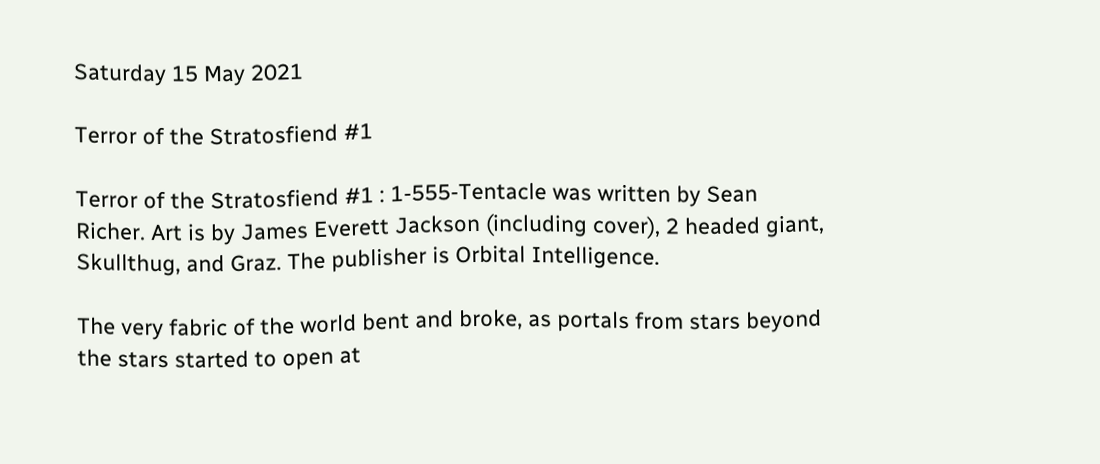Saturday 15 May 2021

Terror of the Stratosfiend #1

Terror of the Stratosfiend #1 : 1-555-Tentacle was written by Sean Richer. Art is by James Everett Jackson (including cover), 2 headed giant, Skullthug, and Graz. The publisher is Orbital Intelligence.

The very fabric of the world bent and broke, as portals from stars beyond the stars started to open at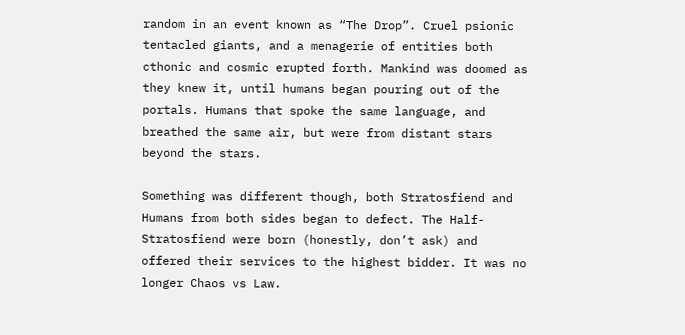random in an event known as “The Drop”. Cruel psionic tentacled giants, and a menagerie of entities both cthonic and cosmic erupted forth. Mankind was doomed as they knew it, until humans began pouring out of the portals. Humans that spoke the same language, and breathed the same air, but were from distant stars beyond the stars.

Something was different though, both Stratosfiend and Humans from both sides began to defect. The Half-Stratosfiend were born (honestly, don’t ask) and offered their services to the highest bidder. It was no longer Chaos vs Law.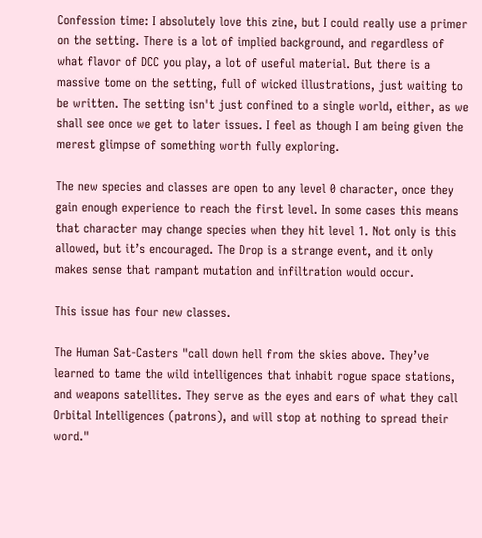Confession time: I absolutely love this zine, but I could really use a primer on the setting. There is a lot of implied background, and regardless of what flavor of DCC you play, a lot of useful material. But there is a massive tome on the setting, full of wicked illustrations, just waiting to be written. The setting isn't just confined to a single world, either, as we shall see once we get to later issues. I feel as though I am being given the merest glimpse of something worth fully exploring.

The new species and classes are open to any level 0 character, once they gain enough experience to reach the first level. In some cases this means that character may change species when they hit level 1. Not only is this allowed, but it’s encouraged. The Drop is a strange event, and it only makes sense that rampant mutation and infiltration would occur.

This issue has four new classes.

The Human Sat-Casters "call down hell from the skies above. They’ve learned to tame the wild intelligences that inhabit rogue space stations, and weapons satellites. They serve as the eyes and ears of what they call Orbital Intelligences (patrons), and will stop at nothing to spread their word."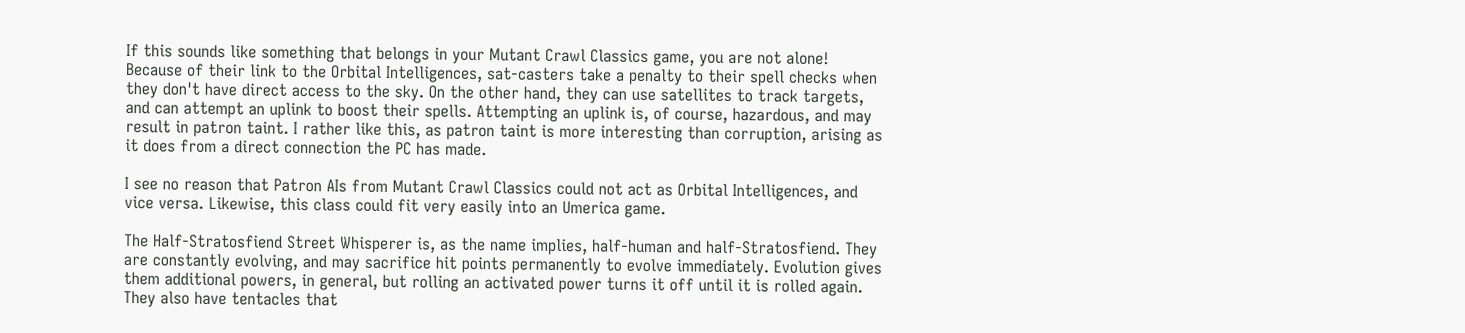If this sounds like something that belongs in your Mutant Crawl Classics game, you are not alone! Because of their link to the Orbital Intelligences, sat-casters take a penalty to their spell checks when they don't have direct access to the sky. On the other hand, they can use satellites to track targets, and can attempt an uplink to boost their spells. Attempting an uplink is, of course, hazardous, and may result in patron taint. I rather like this, as patron taint is more interesting than corruption, arising as it does from a direct connection the PC has made.

I see no reason that Patron AIs from Mutant Crawl Classics could not act as Orbital Intelligences, and vice versa. Likewise, this class could fit very easily into an Umerica game.

The Half-Stratosfiend Street Whisperer is, as the name implies, half-human and half-Stratosfiend. They are constantly evolving, and may sacrifice hit points permanently to evolve immediately. Evolution gives them additional powers, in general, but rolling an activated power turns it off until it is rolled again. They also have tentacles that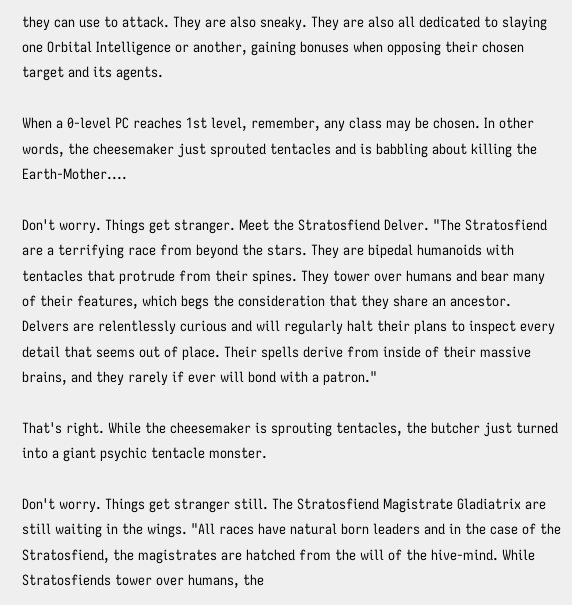they can use to attack. They are also sneaky. They are also all dedicated to slaying one Orbital Intelligence or another, gaining bonuses when opposing their chosen target and its agents.

When a 0-level PC reaches 1st level, remember, any class may be chosen. In other words, the cheesemaker just sprouted tentacles and is babbling about killing the Earth-Mother....

Don't worry. Things get stranger. Meet the Stratosfiend Delver. "The Stratosfiend are a terrifying race from beyond the stars. They are bipedal humanoids with tentacles that protrude from their spines. They tower over humans and bear many of their features, which begs the consideration that they share an ancestor. Delvers are relentlessly curious and will regularly halt their plans to inspect every detail that seems out of place. Their spells derive from inside of their massive brains, and they rarely if ever will bond with a patron."

That's right. While the cheesemaker is sprouting tentacles, the butcher just turned into a giant psychic tentacle monster.

Don't worry. Things get stranger still. The Stratosfiend Magistrate Gladiatrix are still waiting in the wings. "All races have natural born leaders and in the case of the Stratosfiend, the magistrates are hatched from the will of the hive-mind. While Stratosfiends tower over humans, the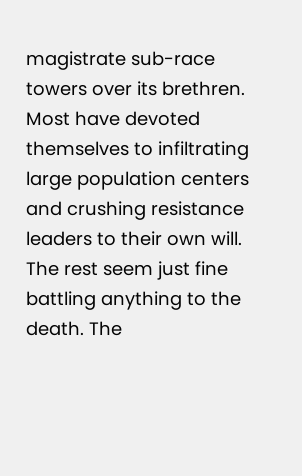magistrate sub-race towers over its brethren. Most have devoted themselves to infiltrating large population centers and crushing resistance leaders to their own will. The rest seem just fine battling anything to the death. The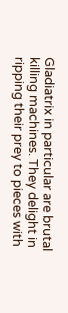Gladiatrix in particular are brutal killing machines. They delight in ripping their prey to pieces with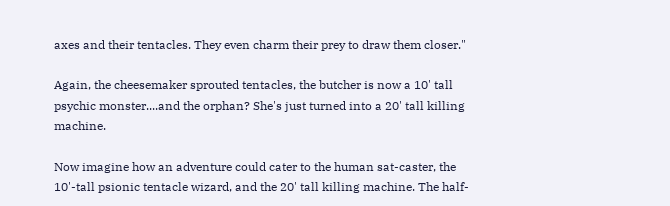axes and their tentacles. They even charm their prey to draw them closer."

Again, the cheesemaker sprouted tentacles, the butcher is now a 10' tall psychic monster....and the orphan? She's just turned into a 20' tall killing machine.

Now imagine how an adventure could cater to the human sat-caster, the 10'-tall psionic tentacle wizard, and the 20' tall killing machine. The half-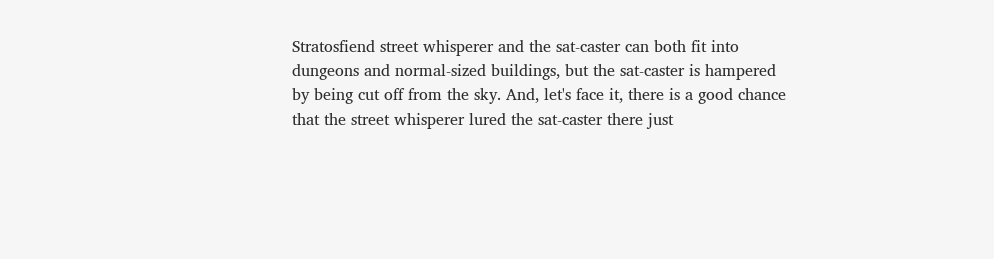Stratosfiend street whisperer and the sat-caster can both fit into dungeons and normal-sized buildings, but the sat-caster is hampered by being cut off from the sky. And, let's face it, there is a good chance that the street whisperer lured the sat-caster there just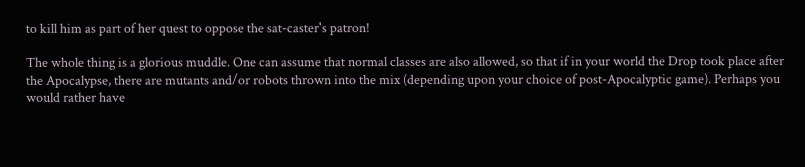to kill him as part of her quest to oppose the sat-caster's patron!

The whole thing is a glorious muddle. One can assume that normal classes are also allowed, so that if in your world the Drop took place after the Apocalypse, there are mutants and/or robots thrown into the mix (depending upon your choice of post-Apocalyptic game). Perhaps you would rather have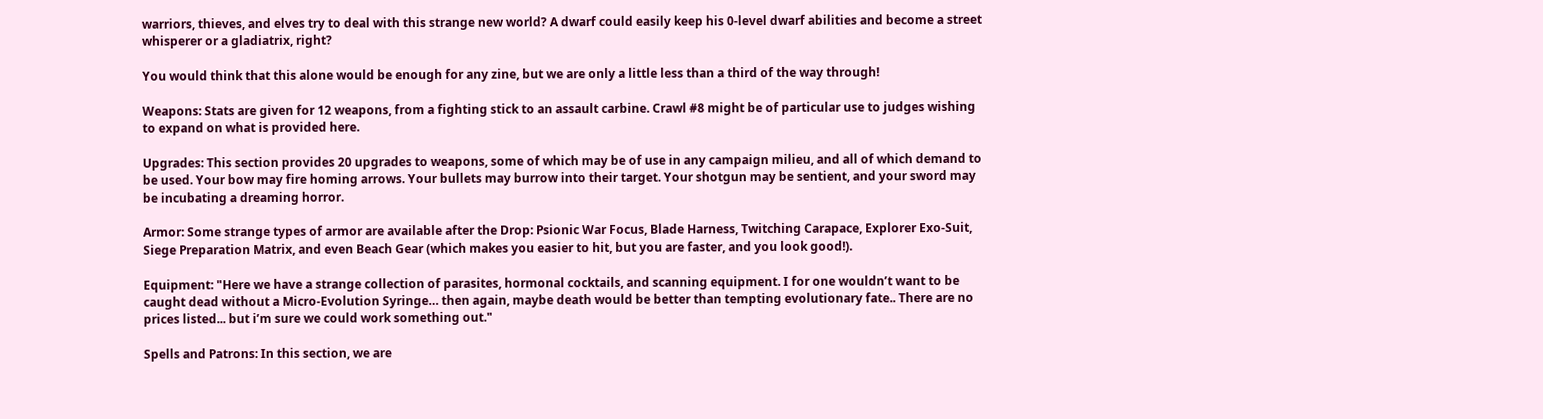warriors, thieves, and elves try to deal with this strange new world? A dwarf could easily keep his 0-level dwarf abilities and become a street whisperer or a gladiatrix, right?

You would think that this alone would be enough for any zine, but we are only a little less than a third of the way through!

Weapons: Stats are given for 12 weapons, from a fighting stick to an assault carbine. Crawl #8 might be of particular use to judges wishing to expand on what is provided here.

Upgrades: This section provides 20 upgrades to weapons, some of which may be of use in any campaign milieu, and all of which demand to be used. Your bow may fire homing arrows. Your bullets may burrow into their target. Your shotgun may be sentient, and your sword may be incubating a dreaming horror.

Armor: Some strange types of armor are available after the Drop: Psionic War Focus, Blade Harness, Twitching Carapace, Explorer Exo-Suit, Siege Preparation Matrix, and even Beach Gear (which makes you easier to hit, but you are faster, and you look good!).

Equipment: "Here we have a strange collection of parasites, hormonal cocktails, and scanning equipment. I for one wouldn’t want to be caught dead without a Micro-Evolution Syringe… then again, maybe death would be better than tempting evolutionary fate.. There are no prices listed... but i’m sure we could work something out."

Spells and Patrons: In this section, we are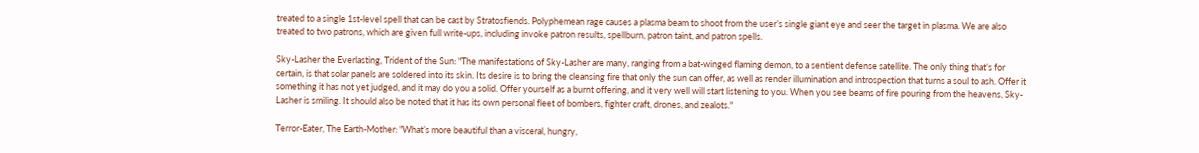treated to a single 1st-level spell that can be cast by Stratosfiends. Polyphemean rage causes a plasma beam to shoot from the user’s single giant eye and seer the target in plasma. We are also treated to two patrons, which are given full write-ups, including invoke patron results, spellburn, patron taint, and patron spells.

Sky-Lasher the Everlasting, Trident of the Sun: "The manifestations of Sky-Lasher are many, ranging from a bat-winged flaming demon, to a sentient defense satellite. The only thing that’s for certain, is that solar panels are soldered into its skin. Its desire is to bring the cleansing fire that only the sun can offer, as well as render illumination and introspection that turns a soul to ash. Offer it something it has not yet judged, and it may do you a solid. Offer yourself as a burnt offering, and it very well will start listening to you. When you see beams of fire pouring from the heavens, Sky-Lasher is smiling. It should also be noted that it has its own personal fleet of bombers, fighter craft, drones, and zealots."

Terror-Eater, The Earth-Mother: "What’s more beautiful than a visceral, hungry,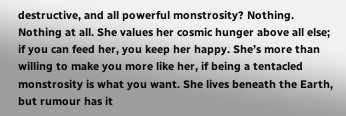destructive, and all powerful monstrosity? Nothing. Nothing at all. She values her cosmic hunger above all else; if you can feed her, you keep her happy. She’s more than willing to make you more like her, if being a tentacled monstrosity is what you want. She lives beneath the Earth, but rumour has it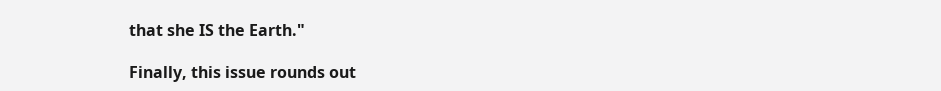that she IS the Earth."

Finally, this issue rounds out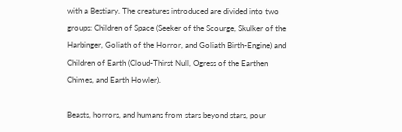with a Bestiary. The creatures introduced are divided into two groups: Children of Space (Seeker of the Scourge, Skulker of the Harbinger, Goliath of the Horror, and Goliath Birth-Engine) and Children of Earth (Cloud-Thirst Null, Ogress of the Earthen Chimes, and Earth Howler).

Beasts, horrors, and humans from stars beyond stars, pour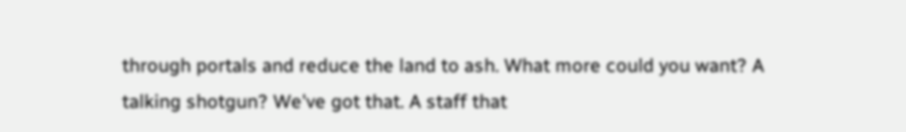through portals and reduce the land to ash. What more could you want? A talking shotgun? We've got that. A staff that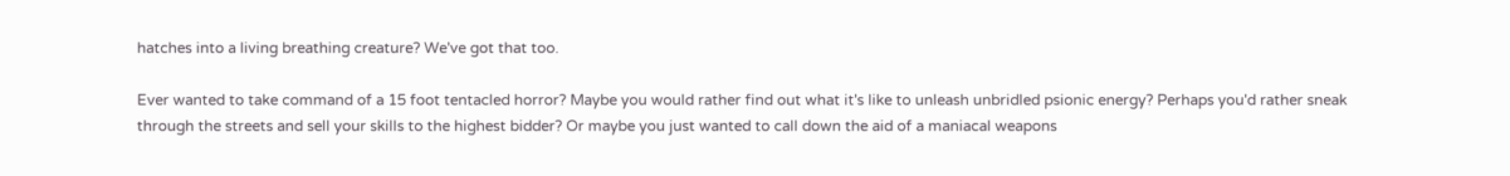hatches into a living breathing creature? We've got that too.

Ever wanted to take command of a 15 foot tentacled horror? Maybe you would rather find out what it's like to unleash unbridled psionic energy? Perhaps you'd rather sneak through the streets and sell your skills to the highest bidder? Or maybe you just wanted to call down the aid of a maniacal weapons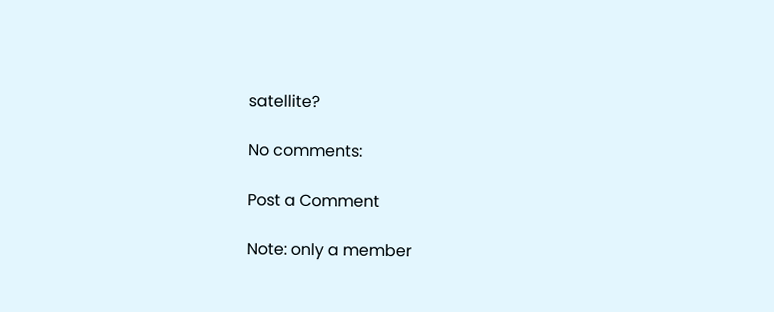satellite?

No comments:

Post a Comment

Note: only a member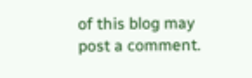of this blog may post a comment.